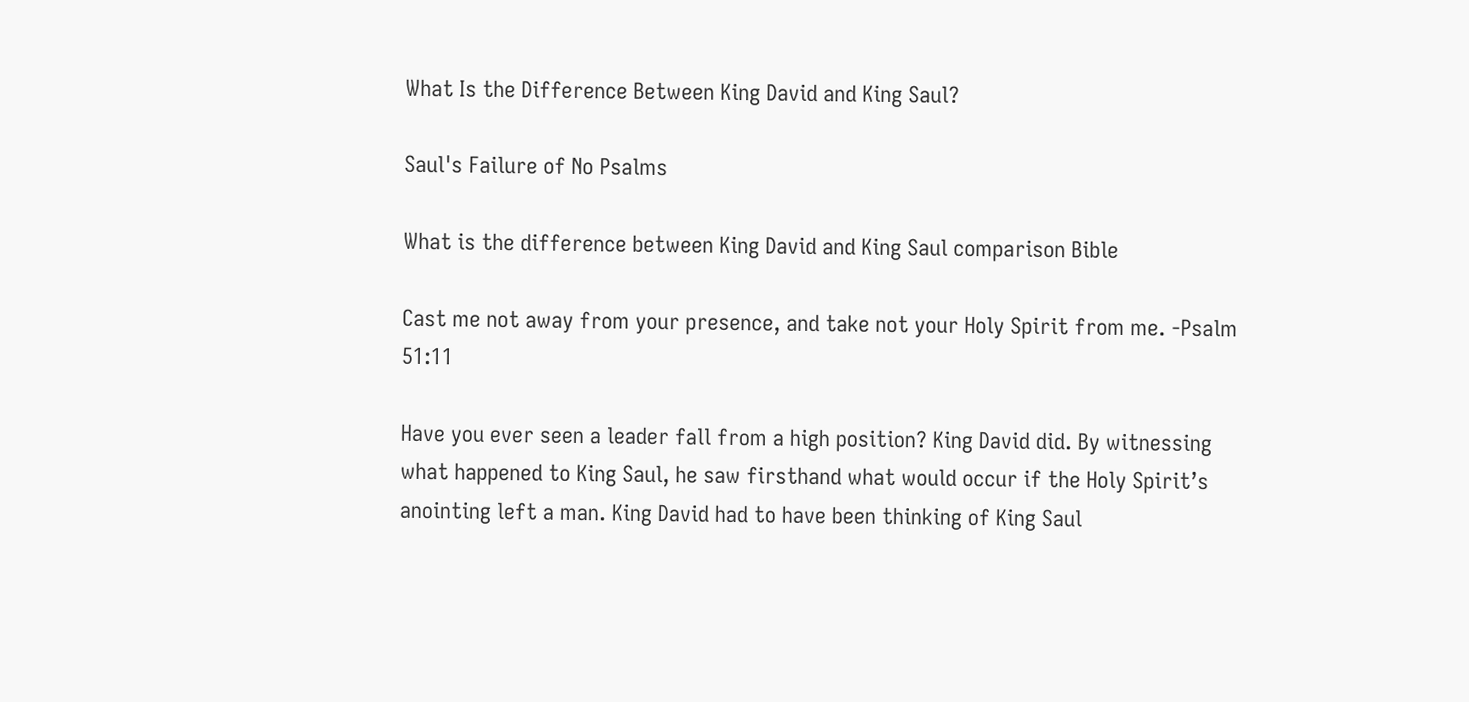What Is the Difference Between King David and King Saul?

Saul's Failure of No Psalms

What is the difference between King David and King Saul comparison Bible

Cast me not away from your presence, and take not your Holy Spirit from me. -Psalm 51:11

Have you ever seen a leader fall from a high position? King David did. By witnessing what happened to King Saul, he saw firsthand what would occur if the Holy Spirit’s anointing left a man. King David had to have been thinking of King Saul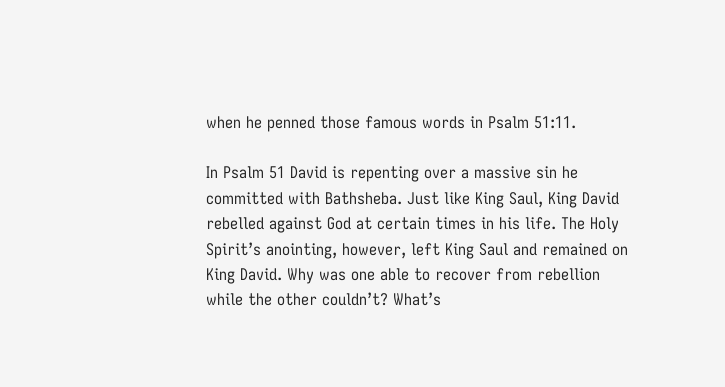when he penned those famous words in Psalm 51:11.

In Psalm 51 David is repenting over a massive sin he committed with Bathsheba. Just like King Saul, King David rebelled against God at certain times in his life. The Holy Spirit’s anointing, however, left King Saul and remained on King David. Why was one able to recover from rebellion while the other couldn’t? What’s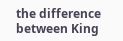the difference between King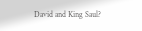David and King Saul?